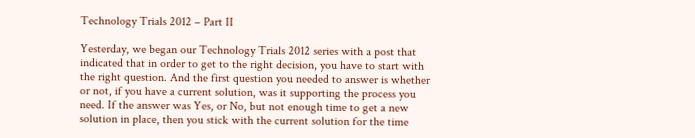Technology Trials 2012 – Part II

Yesterday, we began our Technology Trials 2012 series with a post that indicated that in order to get to the right decision, you have to start with the right question. And the first question you needed to answer is whether or not, if you have a current solution, was it supporting the process you need. If the answer was Yes, or No, but not enough time to get a new solution in place, then you stick with the current solution for the time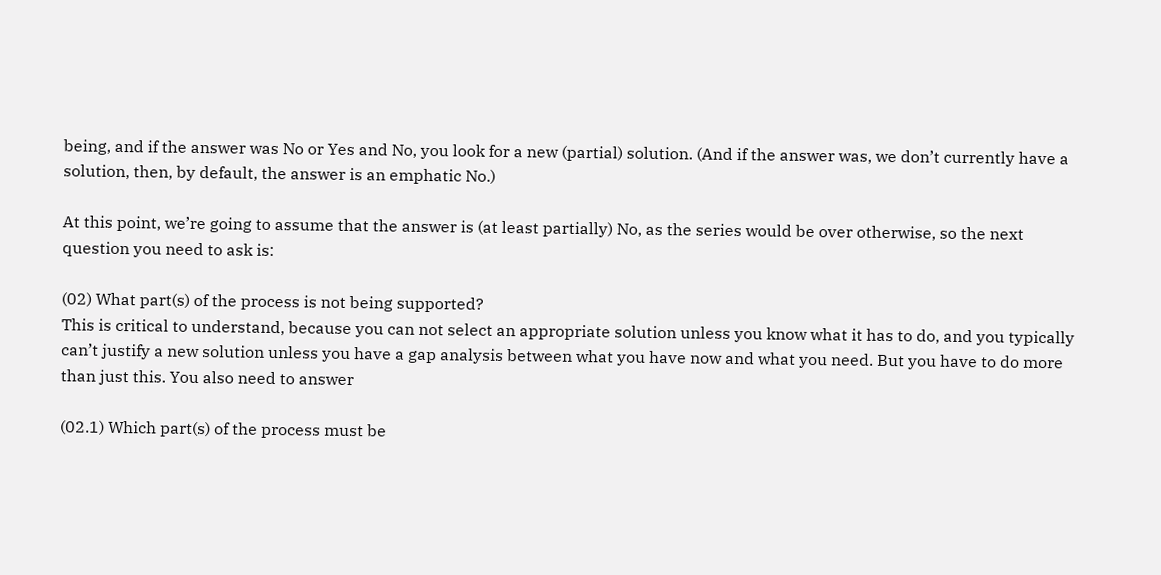being, and if the answer was No or Yes and No, you look for a new (partial) solution. (And if the answer was, we don’t currently have a solution, then, by default, the answer is an emphatic No.)

At this point, we’re going to assume that the answer is (at least partially) No, as the series would be over otherwise, so the next question you need to ask is:

(02) What part(s) of the process is not being supported?
This is critical to understand, because you can not select an appropriate solution unless you know what it has to do, and you typically can’t justify a new solution unless you have a gap analysis between what you have now and what you need. But you have to do more than just this. You also need to answer

(02.1) Which part(s) of the process must be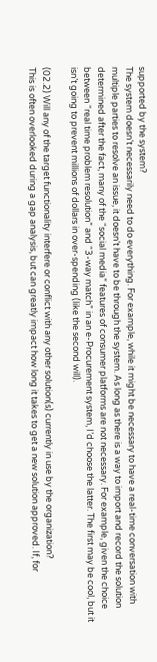supported by the system?
The system doesn’t necessarily need to do everything. For example, while it might be necessary to have a real-time conversation with multiple parties to resolve an issue, it doesn’t have to be through the system. As long as there is a way to import and record the solution determined after the fact, many of the “social media” features of consumer platforms are not necessary. For example, given the choice between “real time problem resolution” and “3-way match” in an e-Procurement system, I’d choose the latter. The first may be cool, but it isn’t going to prevent millions of dollars in over-spending (like the second will).

(02.2) Will any of the target functionality interfere or conflict with any other solution(s) currently in use by the organization?
This is often overlooked during a gap analysis, but can greatly impact how long it takes to get a new solution approved. If, for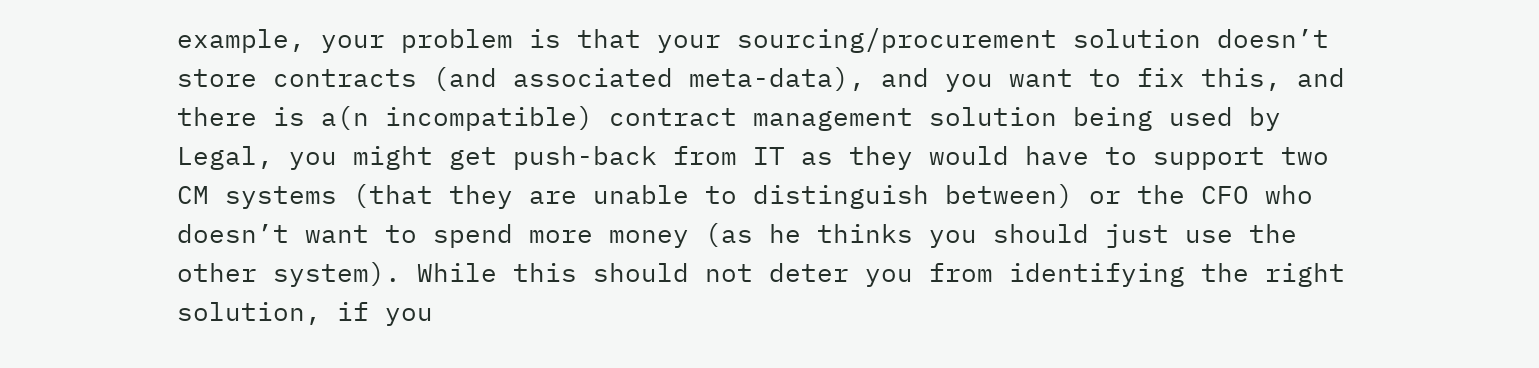example, your problem is that your sourcing/procurement solution doesn’t store contracts (and associated meta-data), and you want to fix this, and there is a(n incompatible) contract management solution being used by Legal, you might get push-back from IT as they would have to support two CM systems (that they are unable to distinguish between) or the CFO who doesn’t want to spend more money (as he thinks you should just use the other system). While this should not deter you from identifying the right solution, if you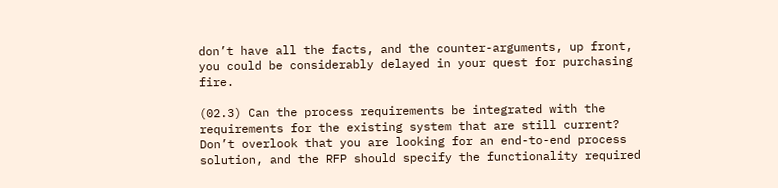don’t have all the facts, and the counter-arguments, up front, you could be considerably delayed in your quest for purchasing fire.

(02.3) Can the process requirements be integrated with the requirements for the existing system that are still current?
Don’t overlook that you are looking for an end-to-end process solution, and the RFP should specify the functionality required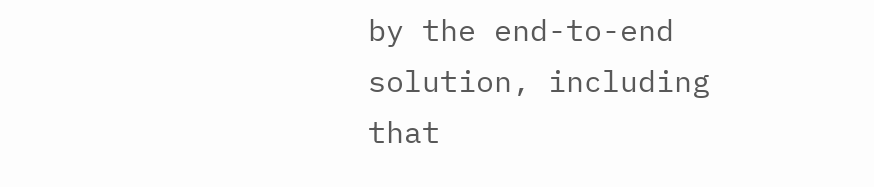by the end-to-end solution, including that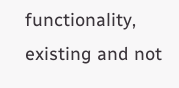functionality, existing and not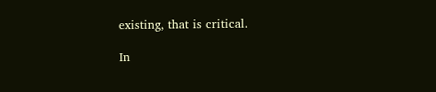existing, that is critical.

In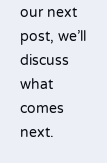our next post, we’ll discuss what comes next.